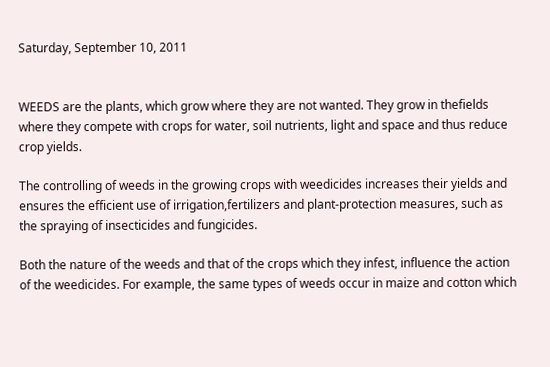Saturday, September 10, 2011


WEEDS are the plants, which grow where they are not wanted. They grow in thefields where they compete with crops for water, soil nutrients, light and space and thus reduce crop yields.

The controlling of weeds in the growing crops with weedicides increases their yields and ensures the efficient use of irrigation,fertilizers and plant-protection measures, such as the spraying of insecticides and fungicides.

Both the nature of the weeds and that of the crops which they infest, influence the action of the weedicides. For example, the same types of weeds occur in maize and cotton which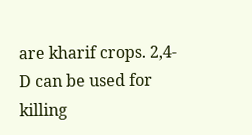are kharif crops. 2,4-D can be used for killing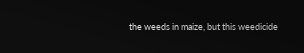the weeds in maize, but this weedicide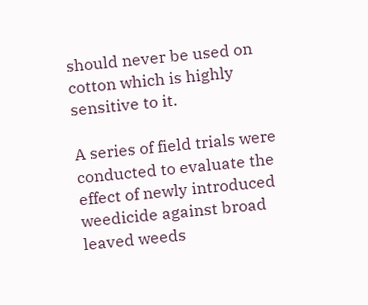should never be used on cotton which is highly sensitive to it.

A series of field trials were conducted to evaluate the effect of newly introduced weedicide against broad leaved weeds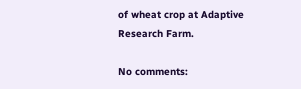of wheat crop at Adaptive Research Farm.

No comments: